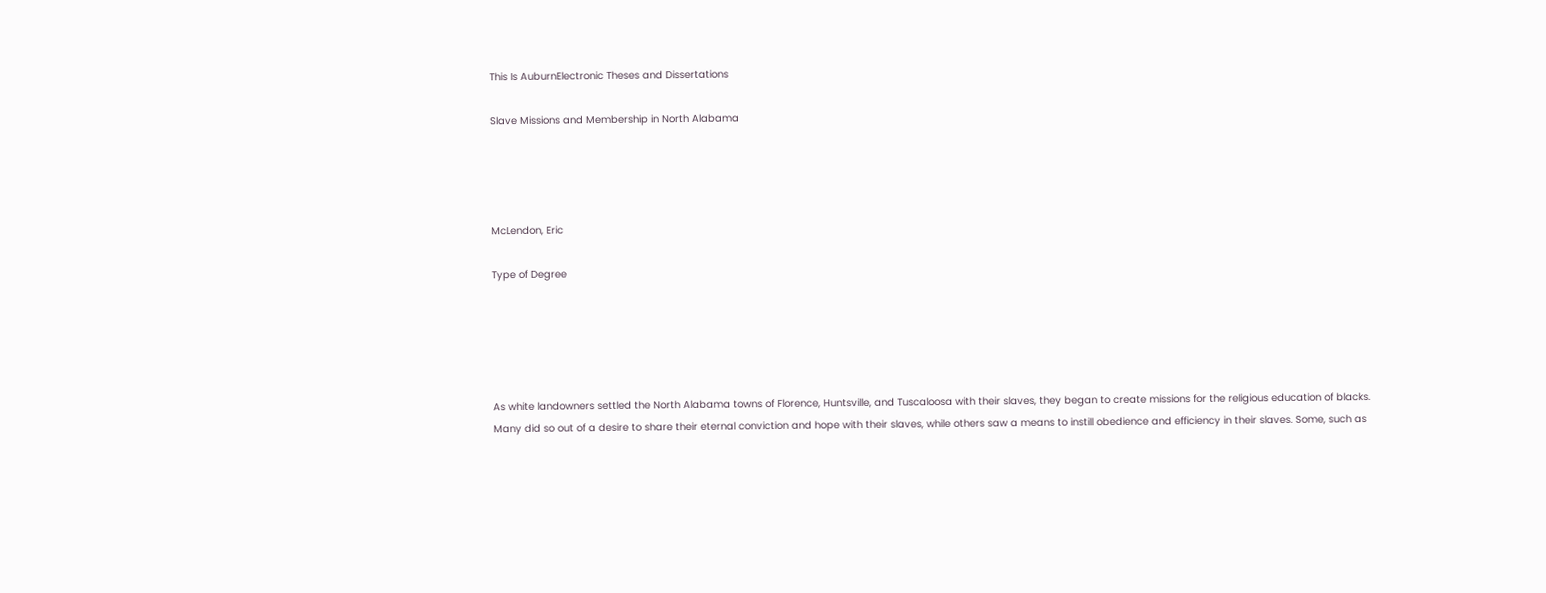This Is AuburnElectronic Theses and Dissertations

Slave Missions and Membership in North Alabama




McLendon, Eric

Type of Degree





As white landowners settled the North Alabama towns of Florence, Huntsville, and Tuscaloosa with their slaves, they began to create missions for the religious education of blacks. Many did so out of a desire to share their eternal conviction and hope with their slaves, while others saw a means to instill obedience and efficiency in their slaves. Some, such as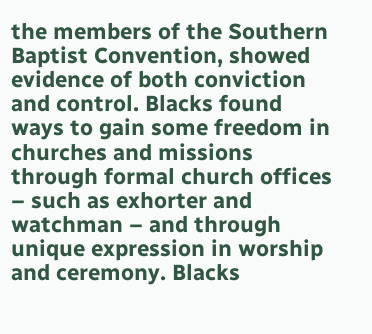the members of the Southern Baptist Convention, showed evidence of both conviction and control. Blacks found ways to gain some freedom in churches and missions through formal church offices – such as exhorter and watchman – and through unique expression in worship and ceremony. Blacks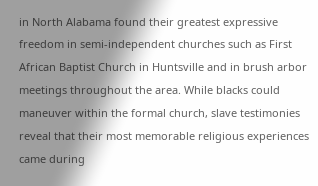in North Alabama found their greatest expressive freedom in semi-independent churches such as First African Baptist Church in Huntsville and in brush arbor meetings throughout the area. While blacks could maneuver within the formal church, slave testimonies reveal that their most memorable religious experiences came during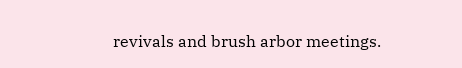revivals and brush arbor meetings.